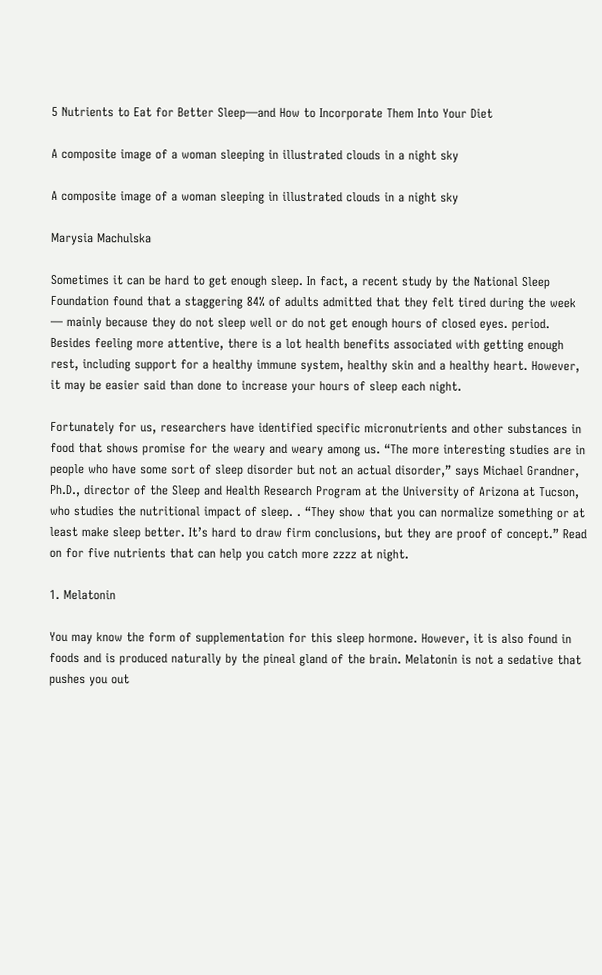5 Nutrients to Eat for Better Sleep—and How to Incorporate Them Into Your Diet

A composite image of a woman sleeping in illustrated clouds in a night sky

A composite image of a woman sleeping in illustrated clouds in a night sky

Marysia Machulska

Sometimes it can be hard to get enough sleep. In fact, a recent study by the National Sleep Foundation found that a staggering 84% of adults admitted that they felt tired during the week — mainly because they do not sleep well or do not get enough hours of closed eyes. period. Besides feeling more attentive, there is a lot health benefits associated with getting enough rest, including support for a healthy immune system, healthy skin and a healthy heart. However, it may be easier said than done to increase your hours of sleep each night.

Fortunately for us, researchers have identified specific micronutrients and other substances in food that shows promise for the weary and weary among us. “The more interesting studies are in people who have some sort of sleep disorder but not an actual disorder,” says Michael Grandner, Ph.D., director of the Sleep and Health Research Program at the University of Arizona at Tucson, who studies the nutritional impact of sleep. . “They show that you can normalize something or at least make sleep better. It’s hard to draw firm conclusions, but they are proof of concept.” Read on for five nutrients that can help you catch more zzzz at night.

1. Melatonin

You may know the form of supplementation for this sleep hormone. However, it is also found in foods and is produced naturally by the pineal gland of the brain. Melatonin is not a sedative that pushes you out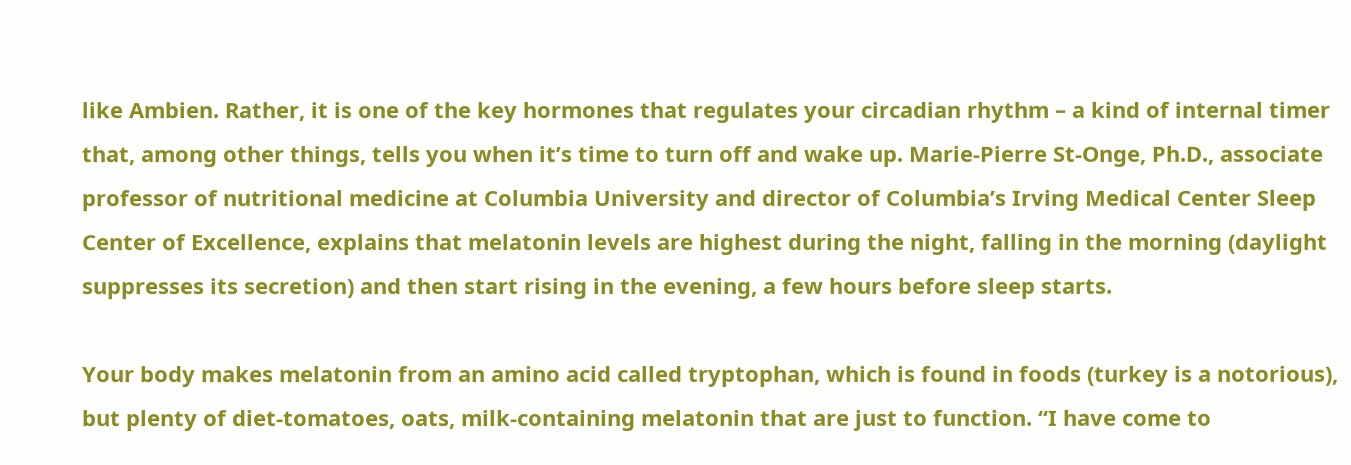like Ambien. Rather, it is one of the key hormones that regulates your circadian rhythm – a kind of internal timer that, among other things, tells you when it’s time to turn off and wake up. Marie-Pierre St-Onge, Ph.D., associate professor of nutritional medicine at Columbia University and director of Columbia’s Irving Medical Center Sleep Center of Excellence, explains that melatonin levels are highest during the night, falling in the morning (daylight suppresses its secretion) and then start rising in the evening, a few hours before sleep starts.

Your body makes melatonin from an amino acid called tryptophan, which is found in foods (turkey is a notorious), but plenty of diet-tomatoes, oats, milk-containing melatonin that are just to function. “I have come to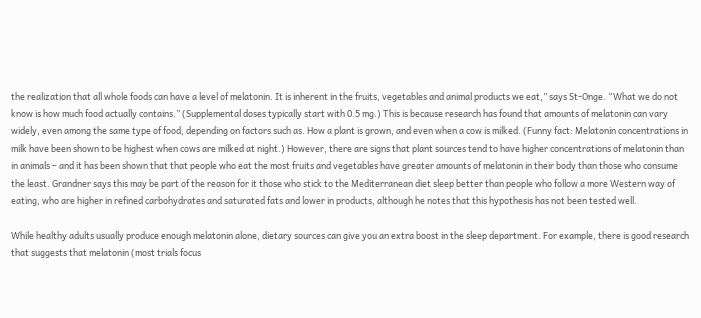the realization that all whole foods can have a level of melatonin. It is inherent in the fruits, vegetables and animal products we eat,” says St-Onge. “What we do not know is how much food actually contains.” (Supplemental doses typically start with 0.5 mg.) This is because research has found that amounts of melatonin can vary widely, even among the same type of food, depending on factors such as. How a plant is grown, and even when a cow is milked. (Funny fact: Melatonin concentrations in milk have been shown to be highest when cows are milked at night.) However, there are signs that plant sources tend to have higher concentrations of melatonin than in animals – and it has been shown that that people who eat the most fruits and vegetables have greater amounts of melatonin in their body than those who consume the least. Grandner says this may be part of the reason for it those who stick to the Mediterranean diet sleep better than people who follow a more Western way of eating, who are higher in refined carbohydrates and saturated fats and lower in products, although he notes that this hypothesis has not been tested well.

While healthy adults usually produce enough melatonin alone, dietary sources can give you an extra boost in the sleep department. For example, there is good research that suggests that melatonin (most trials focus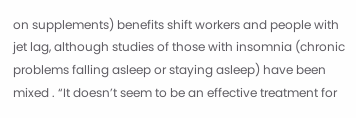on supplements) benefits shift workers and people with jet lag, although studies of those with insomnia (chronic problems falling asleep or staying asleep) have been mixed . “It doesn’t seem to be an effective treatment for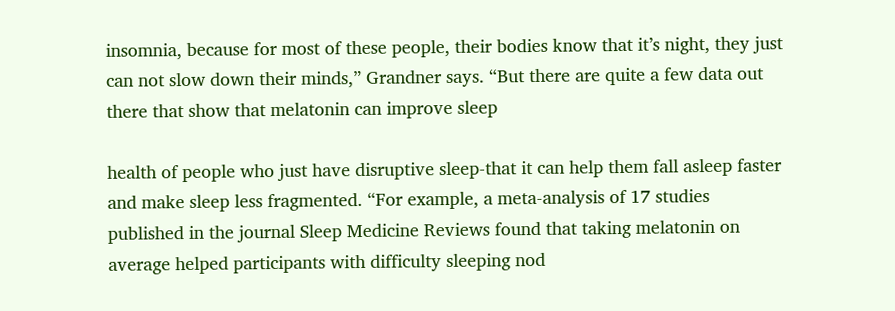insomnia, because for most of these people, their bodies know that it’s night, they just can not slow down their minds,” Grandner says. “But there are quite a few data out there that show that melatonin can improve sleep

health of people who just have disruptive sleep-that it can help them fall asleep faster and make sleep less fragmented. “For example, a meta-analysis of 17 studies published in the journal Sleep Medicine Reviews found that taking melatonin on average helped participants with difficulty sleeping nod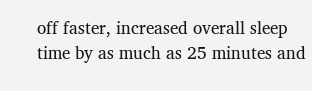off faster, increased overall sleep time by as much as 25 minutes and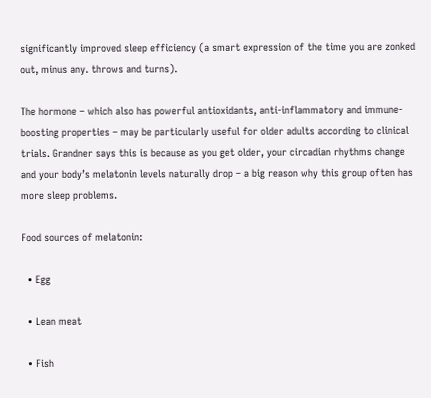significantly improved sleep efficiency (a smart expression of the time you are zonked out, minus any. throws and turns).

The hormone – which also has powerful antioxidants, anti-inflammatory and immune-boosting properties – may be particularly useful for older adults according to clinical trials. Grandner says this is because as you get older, your circadian rhythms change and your body’s melatonin levels naturally drop – a big reason why this group often has more sleep problems.

Food sources of melatonin:

  • Egg

  • Lean meat

  • Fish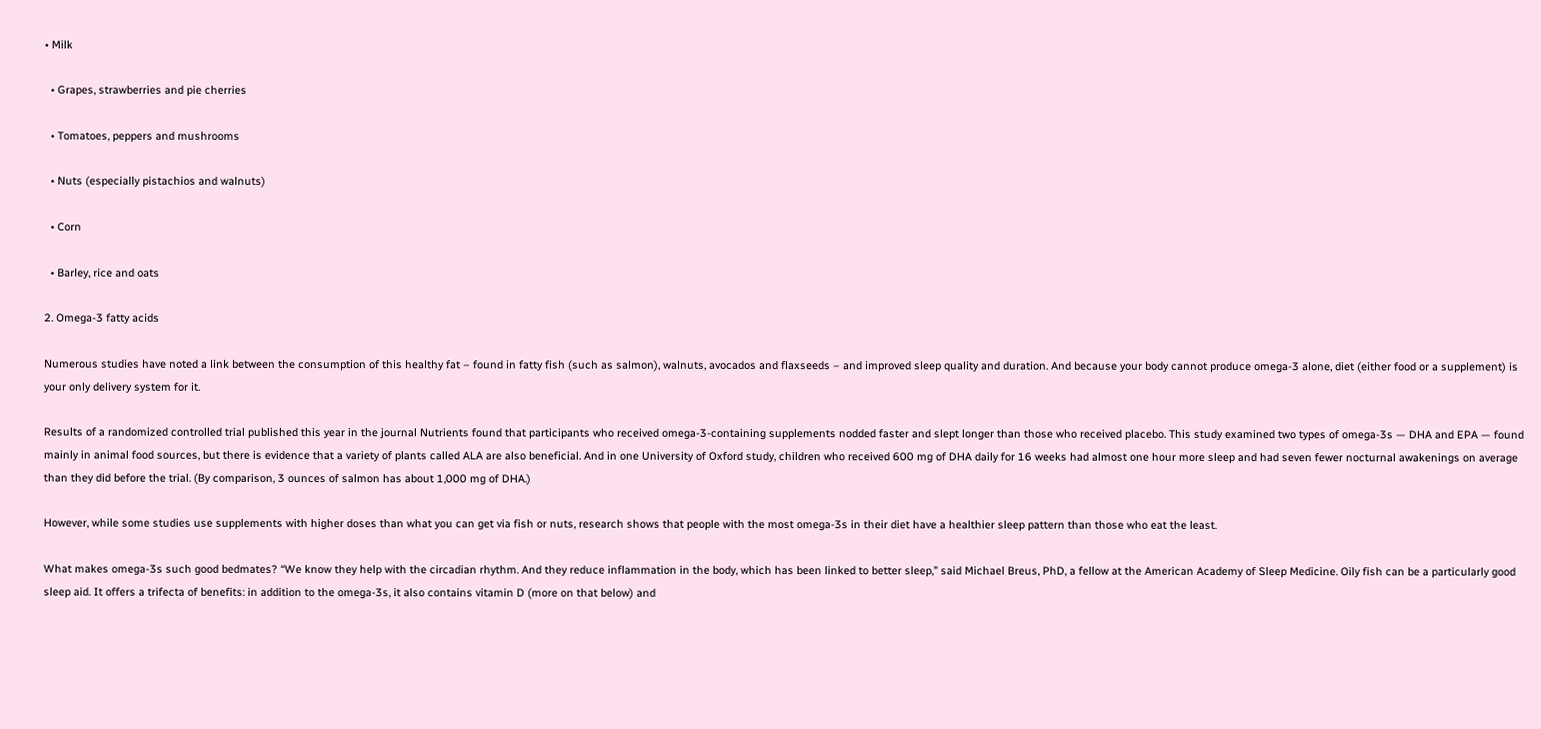• Milk

  • Grapes, strawberries and pie cherries

  • Tomatoes, peppers and mushrooms

  • Nuts (especially pistachios and walnuts)

  • Corn

  • Barley, rice and oats

2. Omega-3 fatty acids

Numerous studies have noted a link between the consumption of this healthy fat – found in fatty fish (such as salmon), walnuts, avocados and flaxseeds – and improved sleep quality and duration. And because your body cannot produce omega-3 alone, diet (either food or a supplement) is your only delivery system for it.

Results of a randomized controlled trial published this year in the journal Nutrients found that participants who received omega-3-containing supplements nodded faster and slept longer than those who received placebo. This study examined two types of omega-3s — DHA and EPA — found mainly in animal food sources, but there is evidence that a variety of plants called ALA are also beneficial. And in one University of Oxford study, children who received 600 mg of DHA daily for 16 weeks had almost one hour more sleep and had seven fewer nocturnal awakenings on average than they did before the trial. (By comparison, 3 ounces of salmon has about 1,000 mg of DHA.)

However, while some studies use supplements with higher doses than what you can get via fish or nuts, research shows that people with the most omega-3s in their diet have a healthier sleep pattern than those who eat the least.

What makes omega-3s such good bedmates? “We know they help with the circadian rhythm. And they reduce inflammation in the body, which has been linked to better sleep,” said Michael Breus, PhD, a fellow at the American Academy of Sleep Medicine. Oily fish can be a particularly good sleep aid. It offers a trifecta of benefits: in addition to the omega-3s, it also contains vitamin D (more on that below) and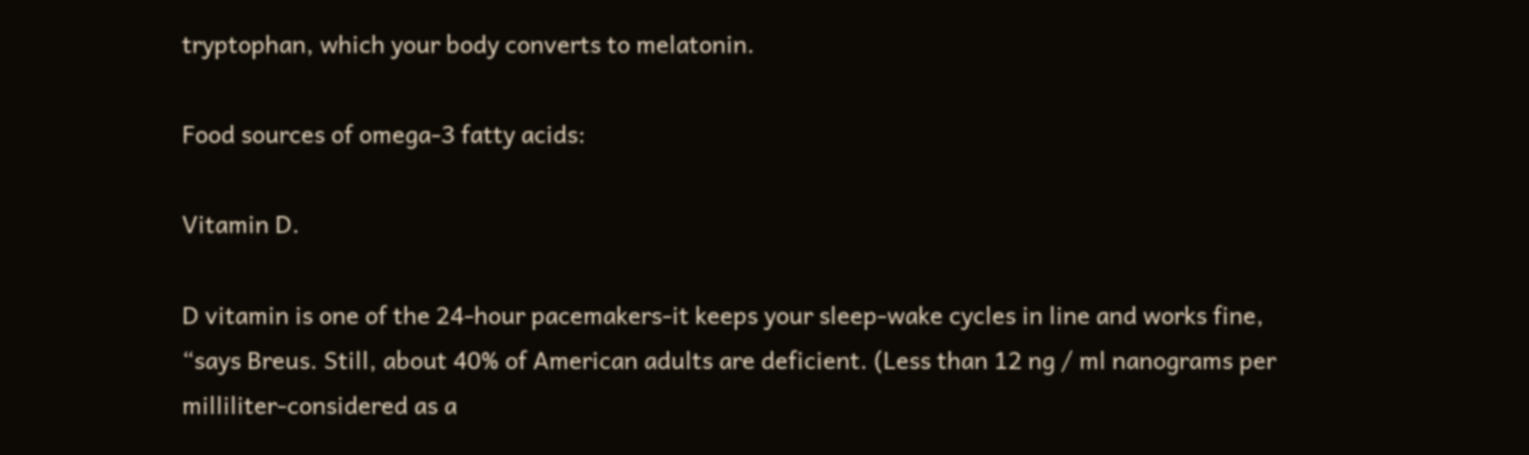tryptophan, which your body converts to melatonin.

Food sources of omega-3 fatty acids:

Vitamin D.

D vitamin is one of the 24-hour pacemakers-it keeps your sleep-wake cycles in line and works fine, “says Breus. Still, about 40% of American adults are deficient. (Less than 12 ng / ml nanograms per milliliter-considered as a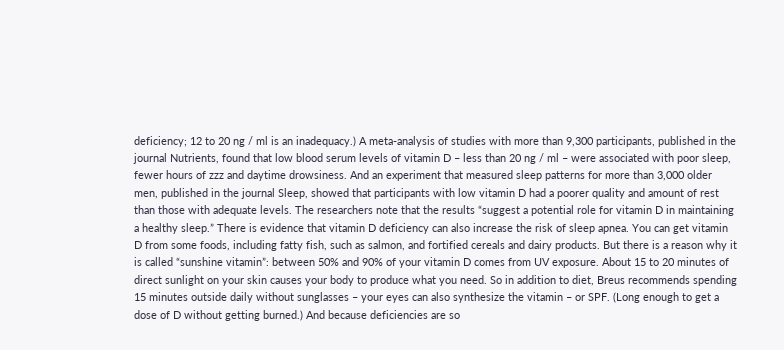deficiency; 12 to 20 ng / ml is an inadequacy.) A meta-analysis of studies with more than 9,300 participants, published in the journal Nutrients, found that low blood serum levels of vitamin D – less than 20 ng / ml – were associated with poor sleep, fewer hours of zzz and daytime drowsiness. And an experiment that measured sleep patterns for more than 3,000 older men, published in the journal Sleep, showed that participants with low vitamin D had a poorer quality and amount of rest than those with adequate levels. The researchers note that the results “suggest a potential role for vitamin D in maintaining a healthy sleep.” There is evidence that vitamin D deficiency can also increase the risk of sleep apnea. You can get vitamin D from some foods, including fatty fish, such as salmon, and fortified cereals and dairy products. But there is a reason why it is called “sunshine vitamin”: between 50% and 90% of your vitamin D comes from UV exposure. About 15 to 20 minutes of direct sunlight on your skin causes your body to produce what you need. So in addition to diet, Breus recommends spending 15 minutes outside daily without sunglasses – your eyes can also synthesize the vitamin – or SPF. (Long enough to get a dose of D without getting burned.) And because deficiencies are so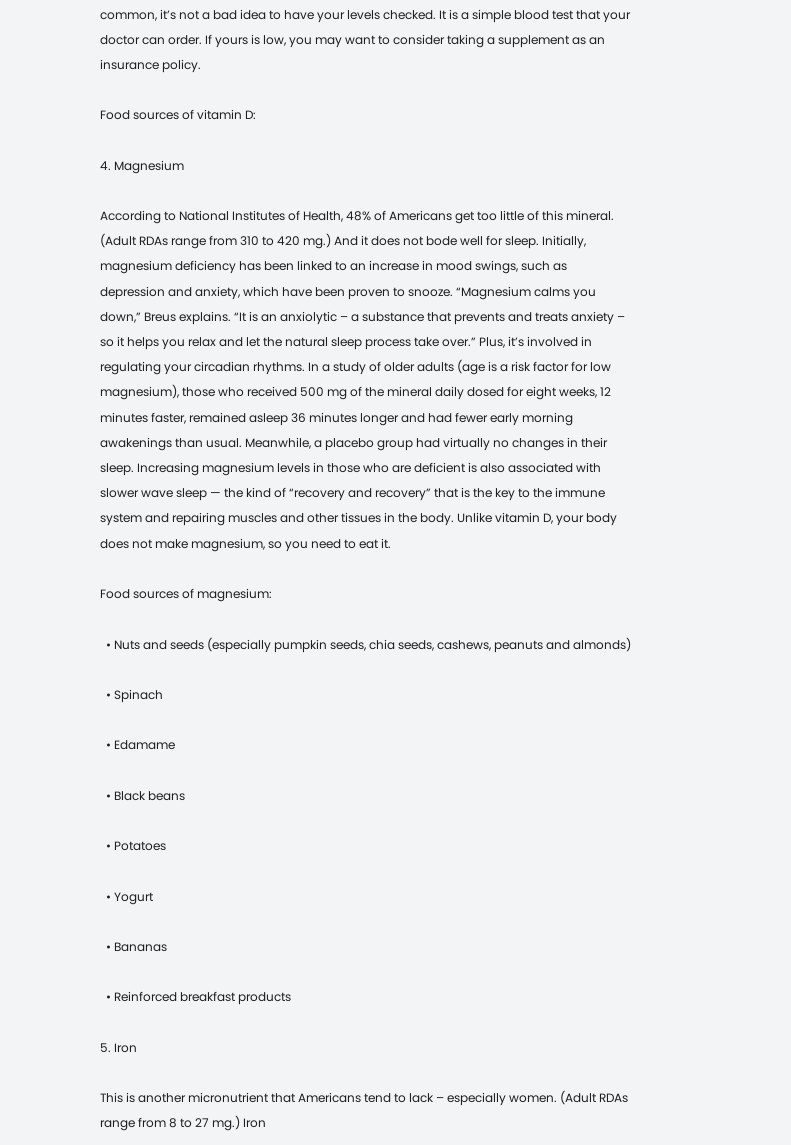common, it’s not a bad idea to have your levels checked. It is a simple blood test that your doctor can order. If yours is low, you may want to consider taking a supplement as an insurance policy.

Food sources of vitamin D:

4. Magnesium

According to National Institutes of Health, 48% of Americans get too little of this mineral. (Adult RDAs range from 310 to 420 mg.) And it does not bode well for sleep. Initially, magnesium deficiency has been linked to an increase in mood swings, such as depression and anxiety, which have been proven to snooze. “Magnesium calms you down,” Breus explains. “It is an anxiolytic – a substance that prevents and treats anxiety – so it helps you relax and let the natural sleep process take over.” Plus, it’s involved in regulating your circadian rhythms. In a study of older adults (age is a risk factor for low magnesium), those who received 500 mg of the mineral daily dosed for eight weeks, 12 minutes faster, remained asleep 36 minutes longer and had fewer early morning awakenings than usual. Meanwhile, a placebo group had virtually no changes in their sleep. Increasing magnesium levels in those who are deficient is also associated with slower wave sleep — the kind of “recovery and recovery” that is the key to the immune system and repairing muscles and other tissues in the body. Unlike vitamin D, your body does not make magnesium, so you need to eat it.

Food sources of magnesium:

  • Nuts and seeds (especially pumpkin seeds, chia seeds, cashews, peanuts and almonds)

  • Spinach

  • Edamame

  • Black beans

  • Potatoes

  • Yogurt

  • Bananas

  • Reinforced breakfast products

5. Iron

This is another micronutrient that Americans tend to lack – especially women. (Adult RDAs range from 8 to 27 mg.) Iron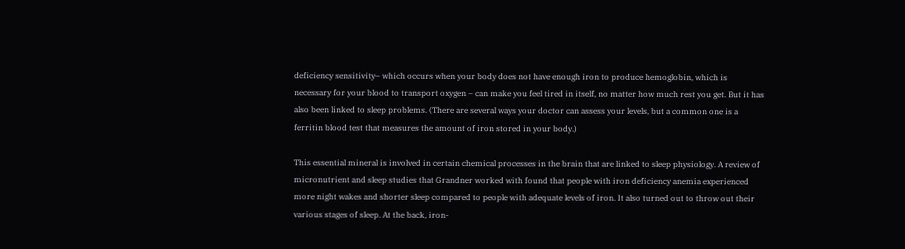deficiency sensitivity– which occurs when your body does not have enough iron to produce hemoglobin, which is necessary for your blood to transport oxygen – can make you feel tired in itself, no matter how much rest you get. But it has also been linked to sleep problems. (There are several ways your doctor can assess your levels, but a common one is a ferritin blood test that measures the amount of iron stored in your body.)

This essential mineral is involved in certain chemical processes in the brain that are linked to sleep physiology. A review of micronutrient and sleep studies that Grandner worked with found that people with iron deficiency anemia experienced more night wakes and shorter sleep compared to people with adequate levels of iron. It also turned out to throw out their various stages of sleep. At the back, iron-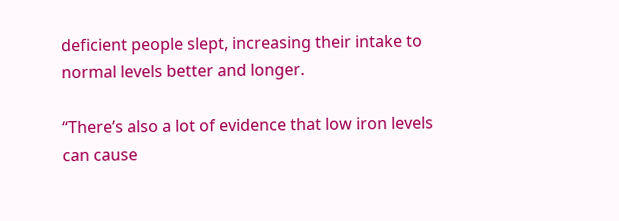deficient people slept, increasing their intake to normal levels better and longer.

“There’s also a lot of evidence that low iron levels can cause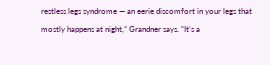restless legs syndrome — an eerie discomfort in your legs that mostly happens at night,” Grandner says. “It’s a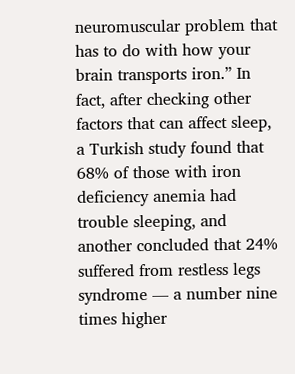neuromuscular problem that has to do with how your brain transports iron.” In fact, after checking other factors that can affect sleep, a Turkish study found that 68% of those with iron deficiency anemia had trouble sleeping, and another concluded that 24% suffered from restless legs syndrome — a number nine times higher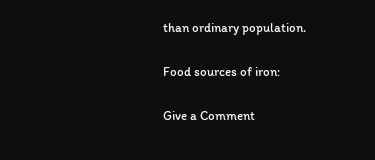than ordinary population.

Food sources of iron:

Give a Comment